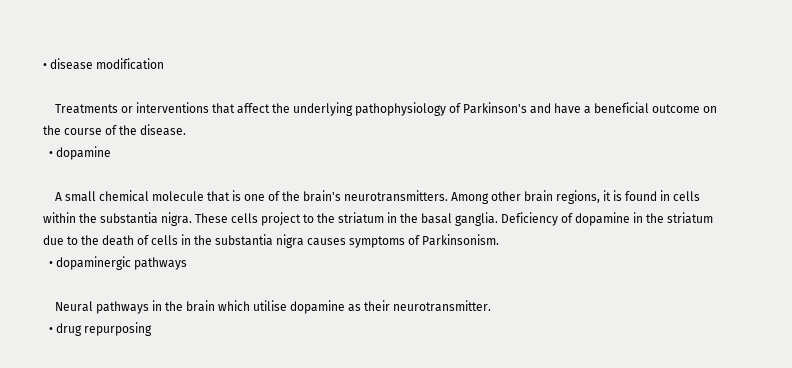• disease modification

    Treatments or interventions that affect the underlying pathophysiology of Parkinson's and have a beneficial outcome on the course of the disease.
  • dopamine

    A small chemical molecule that is one of the brain's neurotransmitters. Among other brain regions, it is found in cells within the substantia nigra. These cells project to the striatum in the basal ganglia. Deficiency of dopamine in the striatum due to the death of cells in the substantia nigra causes symptoms of Parkinsonism.
  • dopaminergic pathways

    Neural pathways in the brain which utilise dopamine as their neurotransmitter.
  • drug repurposing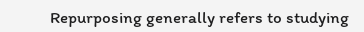Repurposing generally refers to studying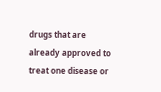drugs that are already approved to treat one disease or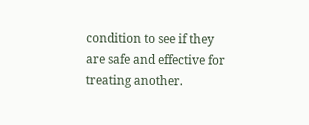condition to see if they are safe and effective for treating another.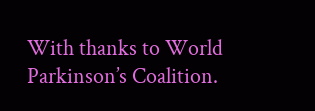With thanks to World Parkinson’s Coalition.